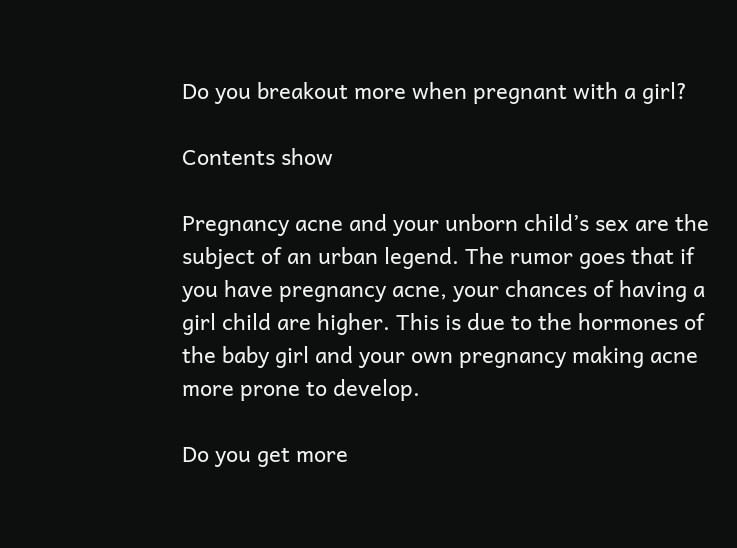Do you breakout more when pregnant with a girl?

Contents show

Pregnancy acne and your unborn child’s sex are the subject of an urban legend. The rumor goes that if you have pregnancy acne, your chances of having a girl child are higher. This is due to the hormones of the baby girl and your own pregnancy making acne more prone to develop.

Do you get more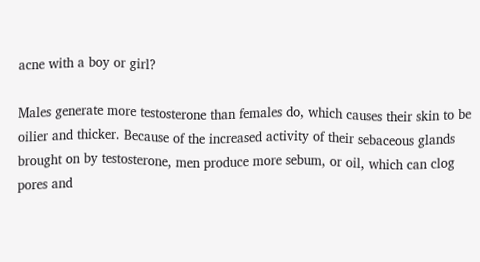acne with a boy or girl?

Males generate more testosterone than females do, which causes their skin to be oilier and thicker. Because of the increased activity of their sebaceous glands brought on by testosterone, men produce more sebum, or oil, which can clog pores and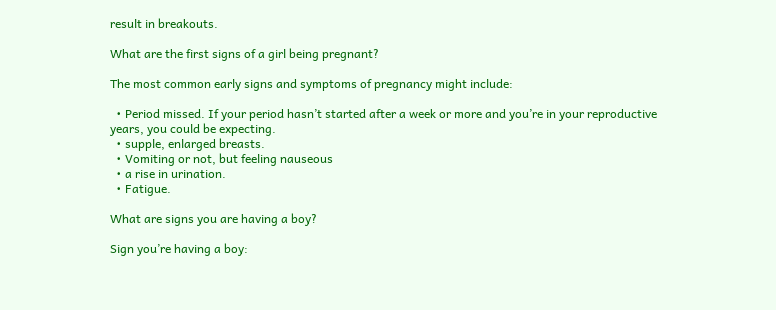result in breakouts.

What are the first signs of a girl being pregnant?

The most common early signs and symptoms of pregnancy might include:

  • Period missed. If your period hasn’t started after a week or more and you’re in your reproductive years, you could be expecting.
  • supple, enlarged breasts.
  • Vomiting or not, but feeling nauseous
  • a rise in urination.
  • Fatigue.

What are signs you are having a boy?

Sign you’re having a boy: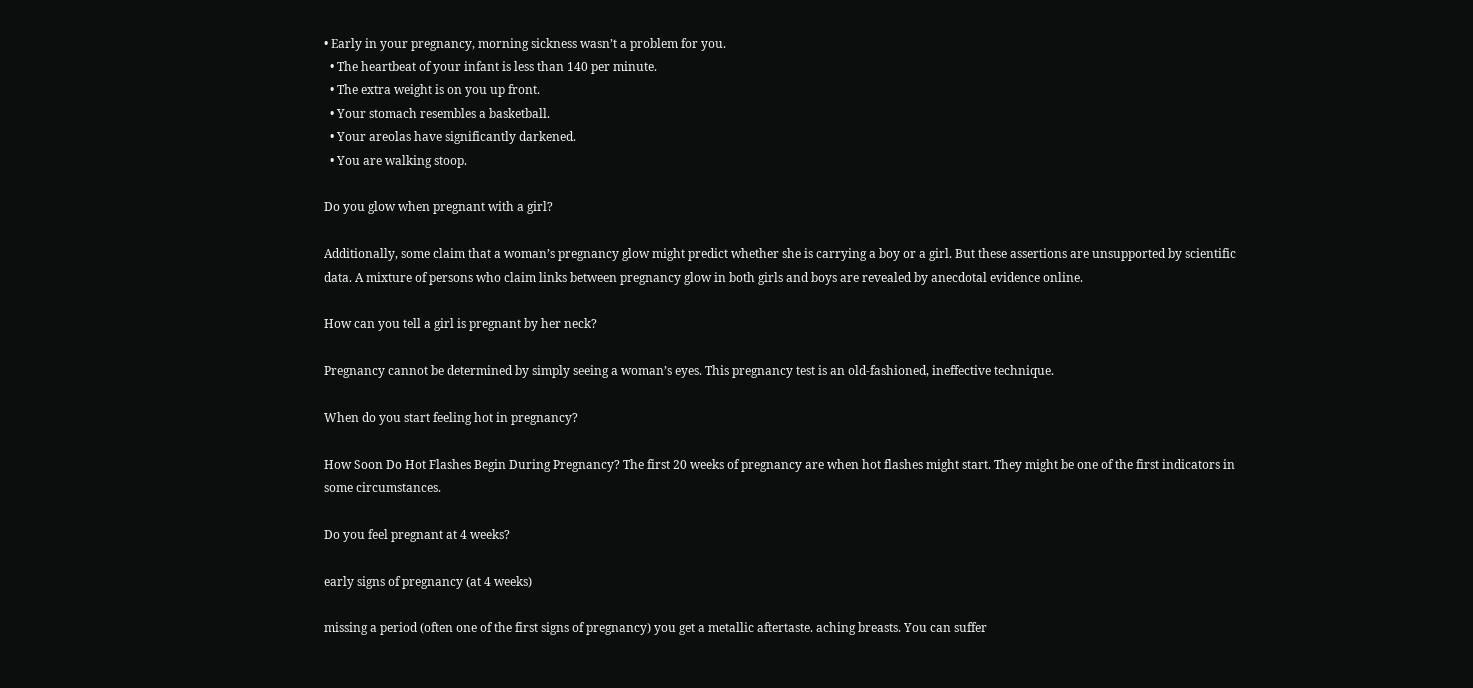• Early in your pregnancy, morning sickness wasn’t a problem for you.
  • The heartbeat of your infant is less than 140 per minute.
  • The extra weight is on you up front.
  • Your stomach resembles a basketball.
  • Your areolas have significantly darkened.
  • You are walking stoop.

Do you glow when pregnant with a girl?

Additionally, some claim that a woman’s pregnancy glow might predict whether she is carrying a boy or a girl. But these assertions are unsupported by scientific data. A mixture of persons who claim links between pregnancy glow in both girls and boys are revealed by anecdotal evidence online.

How can you tell a girl is pregnant by her neck?

Pregnancy cannot be determined by simply seeing a woman’s eyes. This pregnancy test is an old-fashioned, ineffective technique.

When do you start feeling hot in pregnancy?

How Soon Do Hot Flashes Begin During Pregnancy? The first 20 weeks of pregnancy are when hot flashes might start. They might be one of the first indicators in some circumstances.

Do you feel pregnant at 4 weeks?

early signs of pregnancy (at 4 weeks)

missing a period (often one of the first signs of pregnancy) you get a metallic aftertaste. aching breasts. You can suffer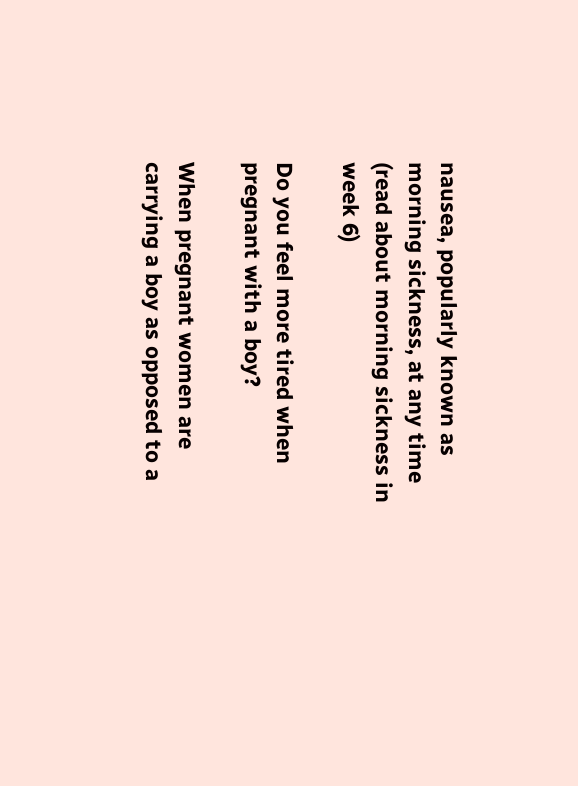nausea, popularly known as morning sickness, at any time (read about morning sickness in week 6)

Do you feel more tired when pregnant with a boy?

When pregnant women are carrying a boy as opposed to a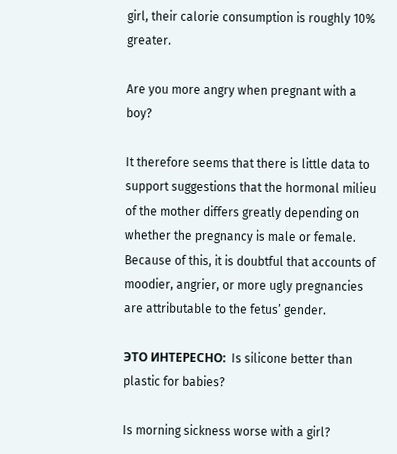girl, their calorie consumption is roughly 10% greater.

Are you more angry when pregnant with a boy?

It therefore seems that there is little data to support suggestions that the hormonal milieu of the mother differs greatly depending on whether the pregnancy is male or female. Because of this, it is doubtful that accounts of moodier, angrier, or more ugly pregnancies are attributable to the fetus’ gender.

ЭТО ИНТЕРЕСНО:  Is silicone better than plastic for babies?

Is morning sickness worse with a girl?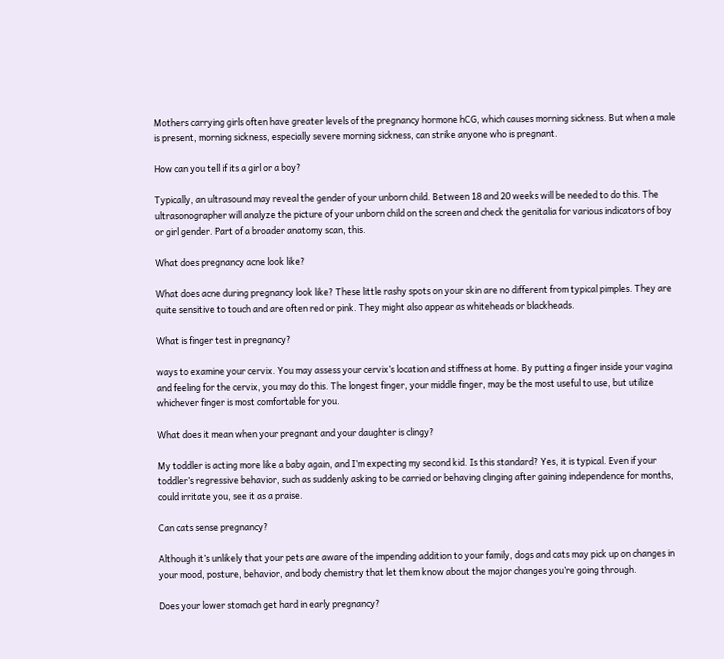Mothers carrying girls often have greater levels of the pregnancy hormone hCG, which causes morning sickness. But when a male is present, morning sickness, especially severe morning sickness, can strike anyone who is pregnant.

How can you tell if its a girl or a boy?

Typically, an ultrasound may reveal the gender of your unborn child. Between 18 and 20 weeks will be needed to do this. The ultrasonographer will analyze the picture of your unborn child on the screen and check the genitalia for various indicators of boy or girl gender. Part of a broader anatomy scan, this.

What does pregnancy acne look like?

What does acne during pregnancy look like? These little rashy spots on your skin are no different from typical pimples. They are quite sensitive to touch and are often red or pink. They might also appear as whiteheads or blackheads.

What is finger test in pregnancy?

ways to examine your cervix. You may assess your cervix’s location and stiffness at home. By putting a finger inside your vagina and feeling for the cervix, you may do this. The longest finger, your middle finger, may be the most useful to use, but utilize whichever finger is most comfortable for you.

What does it mean when your pregnant and your daughter is clingy?

My toddler is acting more like a baby again, and I’m expecting my second kid. Is this standard? Yes, it is typical. Even if your toddler’s regressive behavior, such as suddenly asking to be carried or behaving clinging after gaining independence for months, could irritate you, see it as a praise.

Can cats sense pregnancy?

Although it’s unlikely that your pets are aware of the impending addition to your family, dogs and cats may pick up on changes in your mood, posture, behavior, and body chemistry that let them know about the major changes you’re going through.

Does your lower stomach get hard in early pregnancy?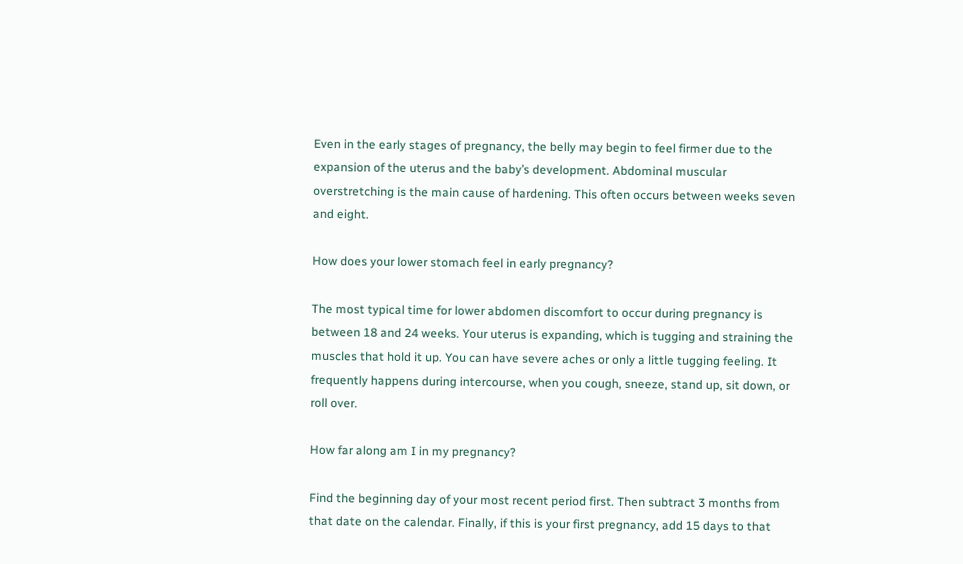Even in the early stages of pregnancy, the belly may begin to feel firmer due to the expansion of the uterus and the baby’s development. Abdominal muscular overstretching is the main cause of hardening. This often occurs between weeks seven and eight.

How does your lower stomach feel in early pregnancy?

The most typical time for lower abdomen discomfort to occur during pregnancy is between 18 and 24 weeks. Your uterus is expanding, which is tugging and straining the muscles that hold it up. You can have severe aches or only a little tugging feeling. It frequently happens during intercourse, when you cough, sneeze, stand up, sit down, or roll over.

How far along am I in my pregnancy?

Find the beginning day of your most recent period first. Then subtract 3 months from that date on the calendar. Finally, if this is your first pregnancy, add 15 days to that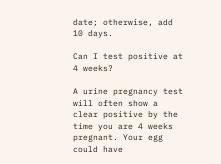date; otherwise, add 10 days.

Can I test positive at 4 weeks?

A urine pregnancy test will often show a clear positive by the time you are 4 weeks pregnant. Your egg could have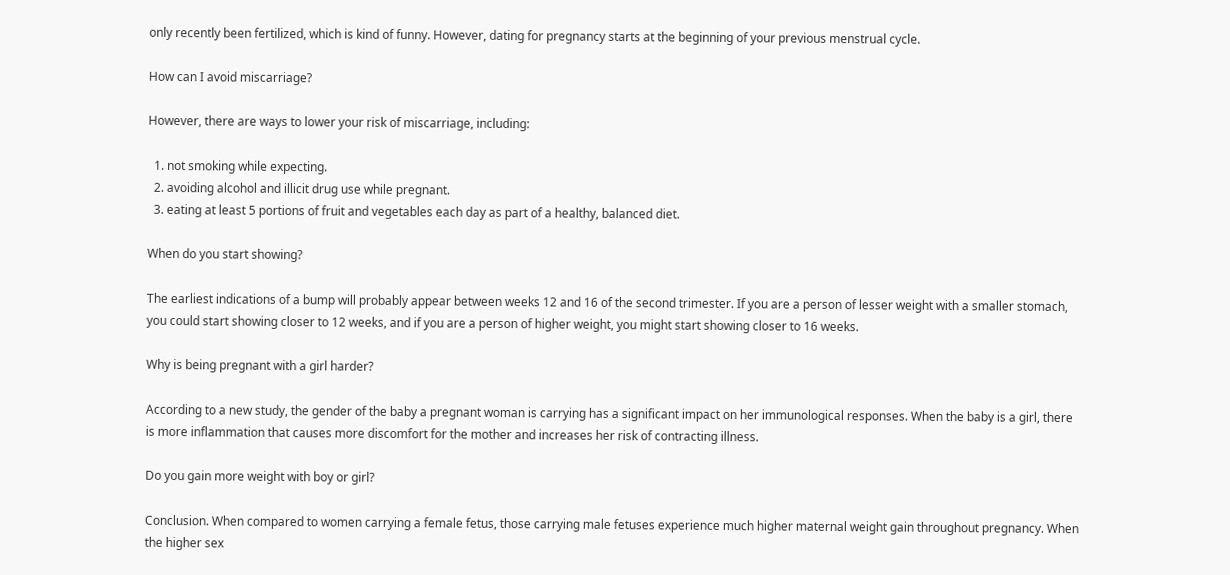only recently been fertilized, which is kind of funny. However, dating for pregnancy starts at the beginning of your previous menstrual cycle.

How can I avoid miscarriage?

However, there are ways to lower your risk of miscarriage, including:

  1. not smoking while expecting.
  2. avoiding alcohol and illicit drug use while pregnant.
  3. eating at least 5 portions of fruit and vegetables each day as part of a healthy, balanced diet.

When do you start showing?

The earliest indications of a bump will probably appear between weeks 12 and 16 of the second trimester. If you are a person of lesser weight with a smaller stomach, you could start showing closer to 12 weeks, and if you are a person of higher weight, you might start showing closer to 16 weeks.

Why is being pregnant with a girl harder?

According to a new study, the gender of the baby a pregnant woman is carrying has a significant impact on her immunological responses. When the baby is a girl, there is more inflammation that causes more discomfort for the mother and increases her risk of contracting illness.

Do you gain more weight with boy or girl?

Conclusion. When compared to women carrying a female fetus, those carrying male fetuses experience much higher maternal weight gain throughout pregnancy. When the higher sex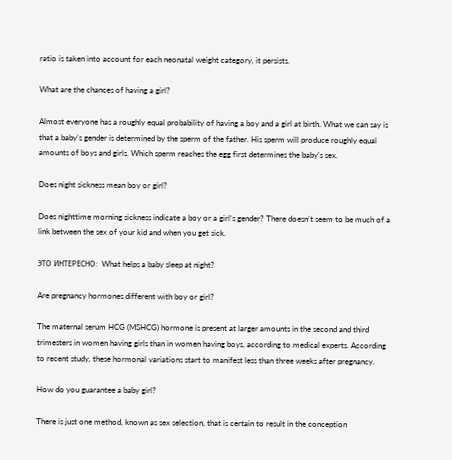ratio is taken into account for each neonatal weight category, it persists.

What are the chances of having a girl?

Almost everyone has a roughly equal probability of having a boy and a girl at birth. What we can say is that a baby’s gender is determined by the sperm of the father. His sperm will produce roughly equal amounts of boys and girls. Which sperm reaches the egg first determines the baby’s sex.

Does night sickness mean boy or girl?

Does nighttime morning sickness indicate a boy or a girl’s gender? There doesn’t seem to be much of a link between the sex of your kid and when you get sick.

ЭТО ИНТЕРЕСНО:  What helps a baby sleep at night?

Are pregnancy hormones different with boy or girl?

The maternal serum HCG (MSHCG) hormone is present at larger amounts in the second and third trimesters in women having girls than in women having boys, according to medical experts. According to recent study, these hormonal variations start to manifest less than three weeks after pregnancy.

How do you guarantee a baby girl?

There is just one method, known as sex selection, that is certain to result in the conception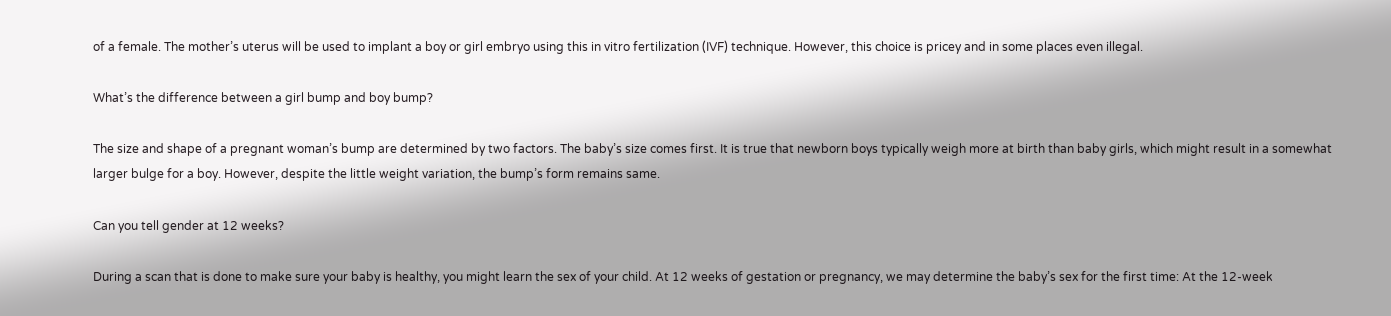of a female. The mother’s uterus will be used to implant a boy or girl embryo using this in vitro fertilization (IVF) technique. However, this choice is pricey and in some places even illegal.

What’s the difference between a girl bump and boy bump?

The size and shape of a pregnant woman’s bump are determined by two factors. The baby’s size comes first. It is true that newborn boys typically weigh more at birth than baby girls, which might result in a somewhat larger bulge for a boy. However, despite the little weight variation, the bump’s form remains same.

Can you tell gender at 12 weeks?

During a scan that is done to make sure your baby is healthy, you might learn the sex of your child. At 12 weeks of gestation or pregnancy, we may determine the baby’s sex for the first time: At the 12-week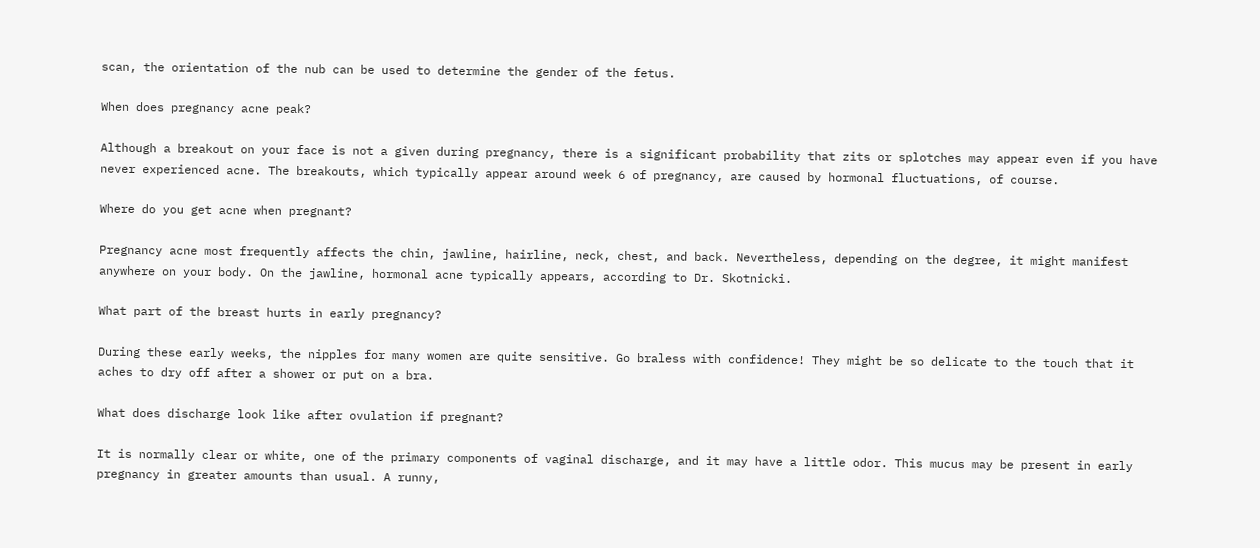scan, the orientation of the nub can be used to determine the gender of the fetus.

When does pregnancy acne peak?

Although a breakout on your face is not a given during pregnancy, there is a significant probability that zits or splotches may appear even if you have never experienced acne. The breakouts, which typically appear around week 6 of pregnancy, are caused by hormonal fluctuations, of course.

Where do you get acne when pregnant?

Pregnancy acne most frequently affects the chin, jawline, hairline, neck, chest, and back. Nevertheless, depending on the degree, it might manifest anywhere on your body. On the jawline, hormonal acne typically appears, according to Dr. Skotnicki.

What part of the breast hurts in early pregnancy?

During these early weeks, the nipples for many women are quite sensitive. Go braless with confidence! They might be so delicate to the touch that it aches to dry off after a shower or put on a bra.

What does discharge look like after ovulation if pregnant?

It is normally clear or white, one of the primary components of vaginal discharge, and it may have a little odor. This mucus may be present in early pregnancy in greater amounts than usual. A runny,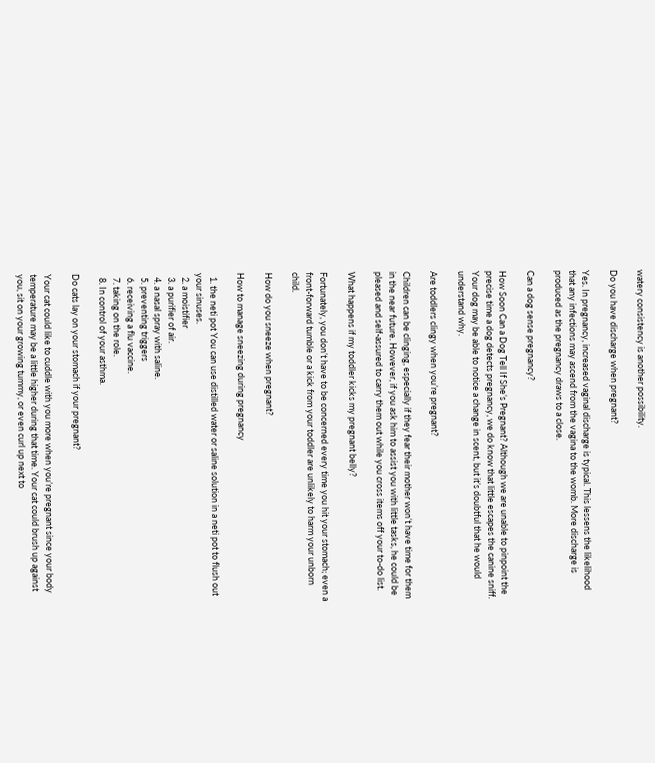watery consistency is another possibility.

Do you have discharge when pregnant?

Yes. In pregnancy, increased vaginal discharge is typical. This lessens the likelihood that any infections may ascend from the vagina to the womb. More discharge is produced as the pregnancy draws to a close.

Can a dog sense pregnancy?

How Soon Can a Dog Tell If She’s Pregnant? Although we are unable to pinpoint the precise time a dog detects pregnancy, we do know that little escapes the canine sniff. Your dog may be able to notice a change in scent, but it’s doubtful that he would understand why.

Are toddlers clingy when you’re pregnant?

Children can be clinging, especially if they fear their mother won’t have time for them in the near future. However, if you ask him to assist you with little tasks, he could be pleased and self-assured to carry them out while you cross items off your to-do list.

What happens if my toddler kicks my pregnant belly?

Fortunately, you don’t have to be concerned every time you hit your stomach; even a front-forward tumble or a kick from your toddler are unlikely to harm your unborn child.

How do you sneeze when pregnant?

How to manage sneezing during pregnancy

  1. the neti pot You can use distilled water or saline solution in a neti pot to flush out your sinuses.
  2. a moistifier
  3. a purifier of air.
  4. a nasal spray with saline.
  5. preventing triggers
  6. receiving a flu vaccine.
  7. taking on the role.
  8. In control of your asthma.

Do cats lay on your stomach if your pregnant?

Your cat could like to cuddle with you more when you’re pregnant since your body temperature may be a little higher during that time. Your cat could brush up against you, sit on your growing tummy, or even curl up next to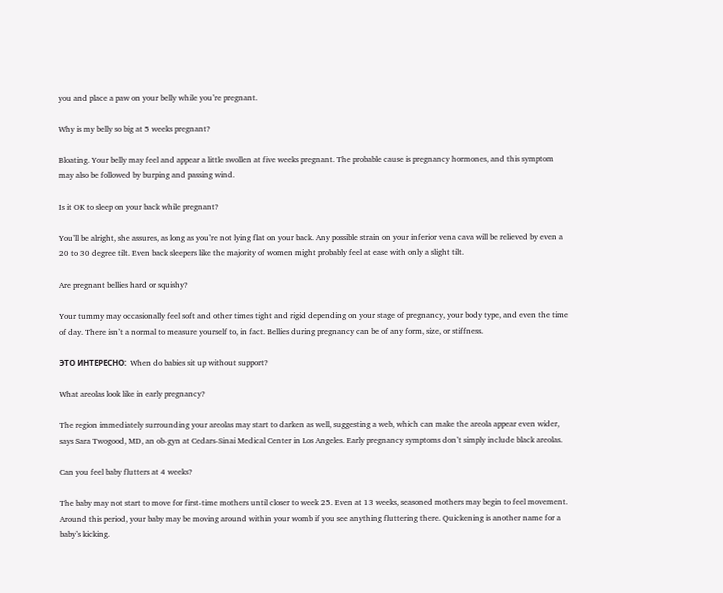you and place a paw on your belly while you’re pregnant.

Why is my belly so big at 5 weeks pregnant?

Bloating. Your belly may feel and appear a little swollen at five weeks pregnant. The probable cause is pregnancy hormones, and this symptom may also be followed by burping and passing wind.

Is it OK to sleep on your back while pregnant?

You’ll be alright, she assures, as long as you’re not lying flat on your back. Any possible strain on your inferior vena cava will be relieved by even a 20 to 30 degree tilt. Even back sleepers like the majority of women might probably feel at ease with only a slight tilt.

Are pregnant bellies hard or squishy?

Your tummy may occasionally feel soft and other times tight and rigid depending on your stage of pregnancy, your body type, and even the time of day. There isn’t a normal to measure yourself to, in fact. Bellies during pregnancy can be of any form, size, or stiffness.

ЭТО ИНТЕРЕСНО:  When do babies sit up without support?

What areolas look like in early pregnancy?

The region immediately surrounding your areolas may start to darken as well, suggesting a web, which can make the areola appear even wider, says Sara Twogood, MD, an ob-gyn at Cedars-Sinai Medical Center in Los Angeles. Early pregnancy symptoms don’t simply include black areolas.

Can you feel baby flutters at 4 weeks?

The baby may not start to move for first-time mothers until closer to week 25. Even at 13 weeks, seasoned mothers may begin to feel movement. Around this period, your baby may be moving around within your womb if you see anything fluttering there. Quickening is another name for a baby’s kicking.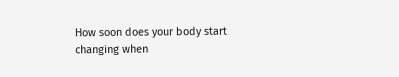How soon does your body start changing when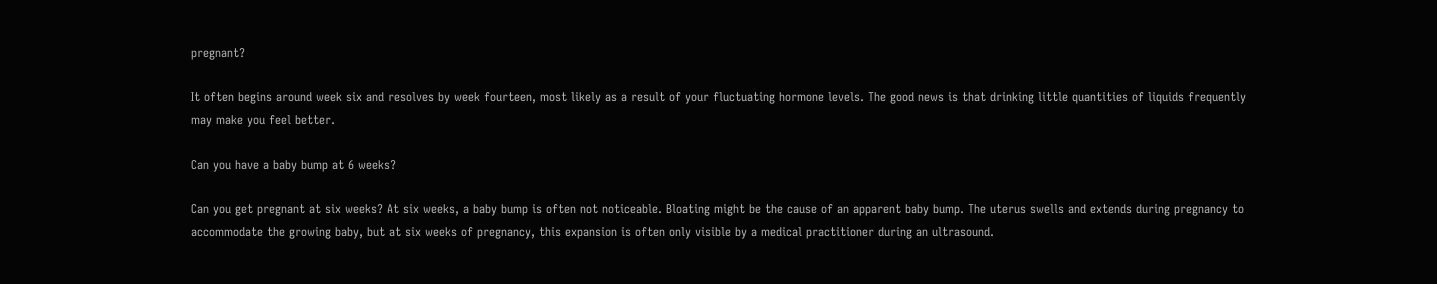pregnant?

It often begins around week six and resolves by week fourteen, most likely as a result of your fluctuating hormone levels. The good news is that drinking little quantities of liquids frequently may make you feel better.

Can you have a baby bump at 6 weeks?

Can you get pregnant at six weeks? At six weeks, a baby bump is often not noticeable. Bloating might be the cause of an apparent baby bump. The uterus swells and extends during pregnancy to accommodate the growing baby, but at six weeks of pregnancy, this expansion is often only visible by a medical practitioner during an ultrasound.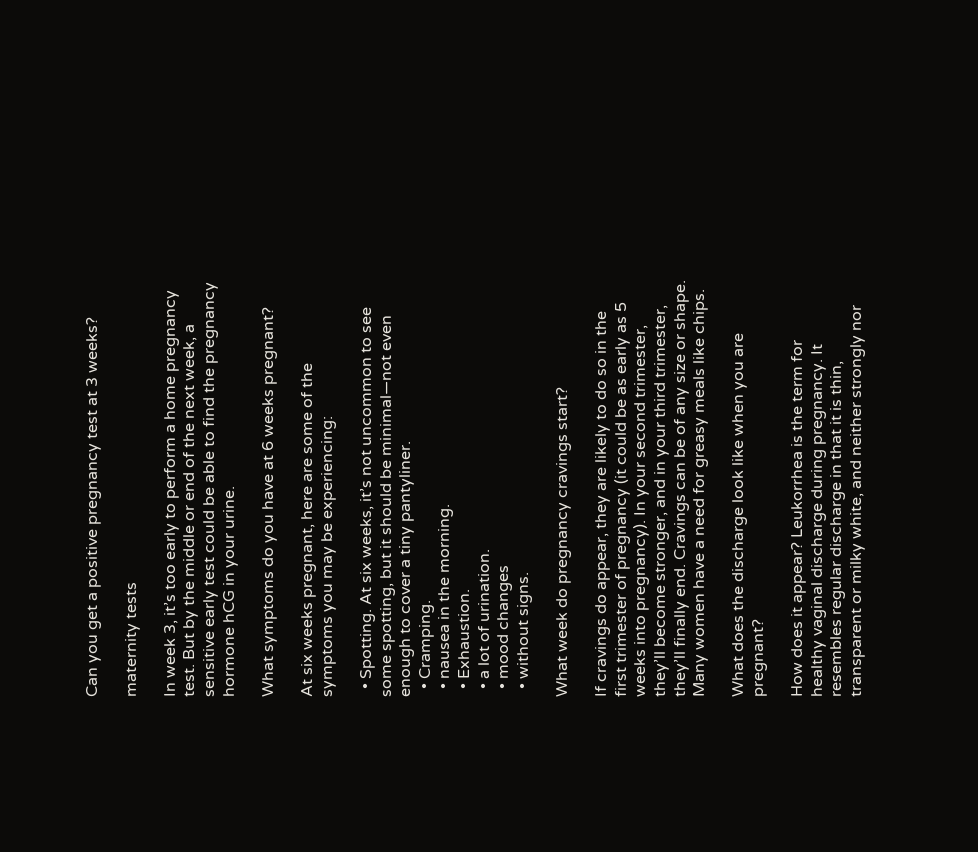Can you get a positive pregnancy test at 3 weeks?

maternity tests

In week 3, it’s too early to perform a home pregnancy test. But by the middle or end of the next week, a sensitive early test could be able to find the pregnancy hormone hCG in your urine.

What symptoms do you have at 6 weeks pregnant?

At six weeks pregnant, here are some of the symptoms you may be experiencing:

  • Spotting. At six weeks, it’s not uncommon to see some spotting, but it should be minimal—not even enough to cover a tiny pantyliner.
  • Cramping.
  • nausea in the morning.
  • Exhaustion.
  • a lot of urination.
  • mood changes
  • without signs.

What week do pregnancy cravings start?

If cravings do appear, they are likely to do so in the first trimester of pregnancy (it could be as early as 5 weeks into pregnancy). In your second trimester, they’ll become stronger, and in your third trimester, they’ll finally end. Cravings can be of any size or shape. Many women have a need for greasy meals like chips.

What does the discharge look like when you are pregnant?

How does it appear? Leukorrhea is the term for healthy vaginal discharge during pregnancy. It resembles regular discharge in that it is thin, transparent or milky white, and neither strongly nor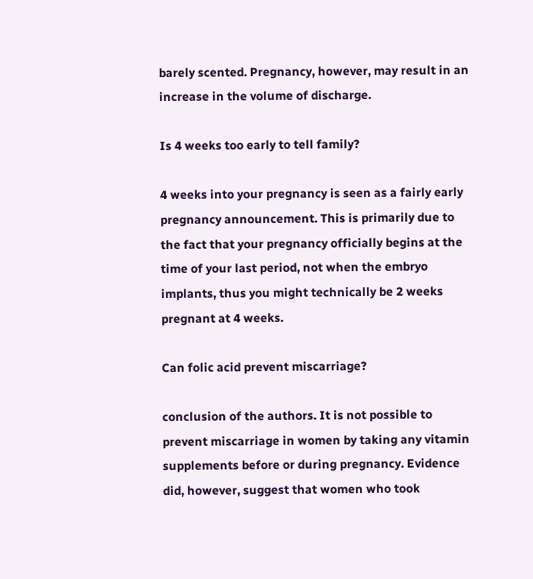barely scented. Pregnancy, however, may result in an increase in the volume of discharge.

Is 4 weeks too early to tell family?

4 weeks into your pregnancy is seen as a fairly early pregnancy announcement. This is primarily due to the fact that your pregnancy officially begins at the time of your last period, not when the embryo implants, thus you might technically be 2 weeks pregnant at 4 weeks.

Can folic acid prevent miscarriage?

conclusion of the authors. It is not possible to prevent miscarriage in women by taking any vitamin supplements before or during pregnancy. Evidence did, however, suggest that women who took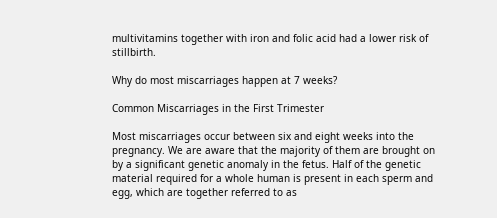multivitamins together with iron and folic acid had a lower risk of stillbirth.

Why do most miscarriages happen at 7 weeks?

Common Miscarriages in the First Trimester

Most miscarriages occur between six and eight weeks into the pregnancy. We are aware that the majority of them are brought on by a significant genetic anomaly in the fetus. Half of the genetic material required for a whole human is present in each sperm and egg, which are together referred to as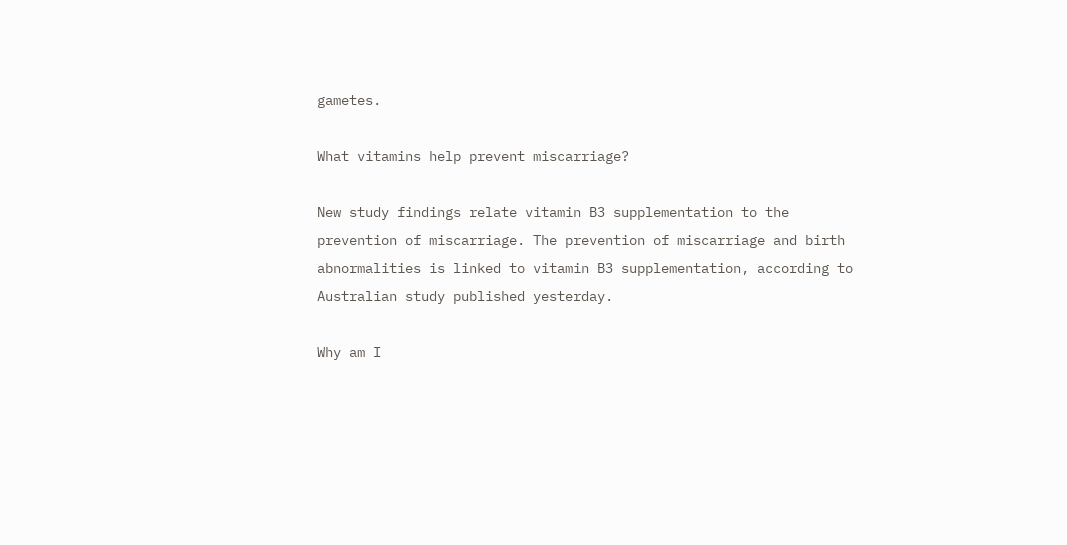gametes.

What vitamins help prevent miscarriage?

New study findings relate vitamin B3 supplementation to the prevention of miscarriage. The prevention of miscarriage and birth abnormalities is linked to vitamin B3 supplementation, according to Australian study published yesterday.

Why am I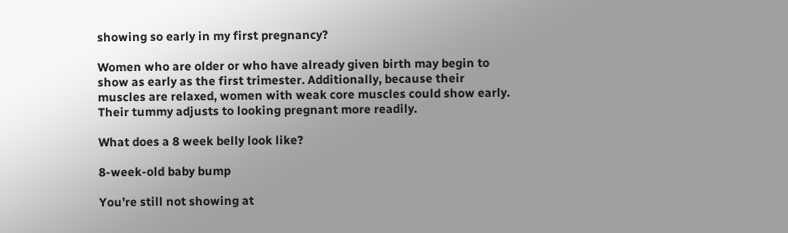showing so early in my first pregnancy?

Women who are older or who have already given birth may begin to show as early as the first trimester. Additionally, because their muscles are relaxed, women with weak core muscles could show early. Their tummy adjusts to looking pregnant more readily.

What does a 8 week belly look like?

8-week-old baby bump

You’re still not showing at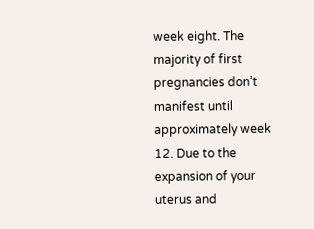week eight. The majority of first pregnancies don’t manifest until approximately week 12. Due to the expansion of your uterus and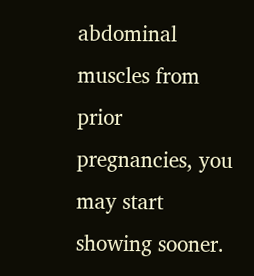abdominal muscles from prior pregnancies, you may start showing sooner.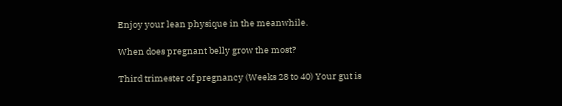Enjoy your lean physique in the meanwhile.

When does pregnant belly grow the most?

Third trimester of pregnancy (Weeks 28 to 40) Your gut is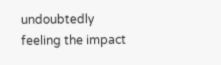undoubtedly feeling the impact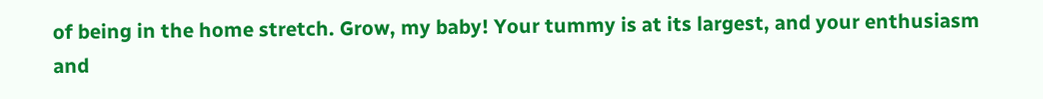of being in the home stretch. Grow, my baby! Your tummy is at its largest, and your enthusiasm and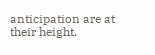anticipation are at their height.